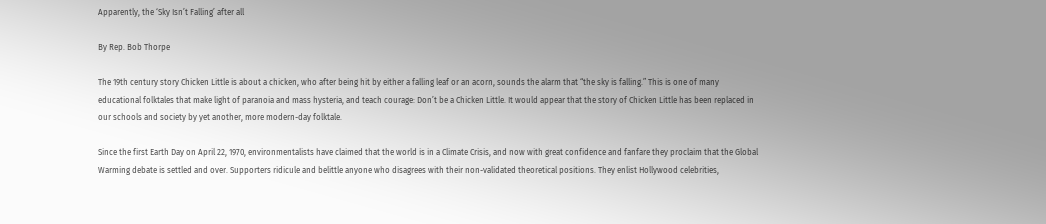Apparently, the ‘Sky Isn’t Falling’ after all

By Rep. Bob Thorpe

The 19th century story Chicken Little is about a chicken, who after being hit by either a falling leaf or an acorn, sounds the alarm that “the sky is falling.” This is one of many educational folktales that make light of paranoia and mass hysteria, and teach courage: Don’t be a Chicken Little. It would appear that the story of Chicken Little has been replaced in our schools and society by yet another, more modern-day folktale.

Since the first Earth Day on April 22, 1970, environmentalists have claimed that the world is in a Climate Crisis, and now with great confidence and fanfare they proclaim that the Global Warming debate is settled and over. Supporters ridicule and belittle anyone who disagrees with their non-validated theoretical positions. They enlist Hollywood celebrities,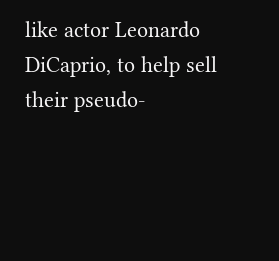like actor Leonardo DiCaprio, to help sell their pseudo-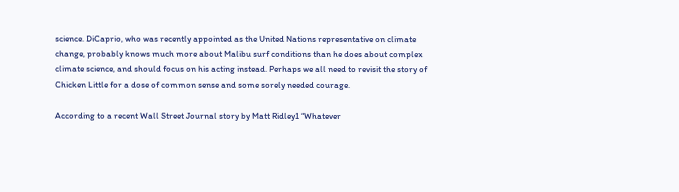science. DiCaprio, who was recently appointed as the United Nations representative on climate change, probably knows much more about Malibu surf conditions than he does about complex climate science, and should focus on his acting instead. Perhaps we all need to revisit the story of Chicken Little for a dose of common sense and some sorely needed courage.

According to a recent Wall Street Journal story by Matt Ridley1 “Whatever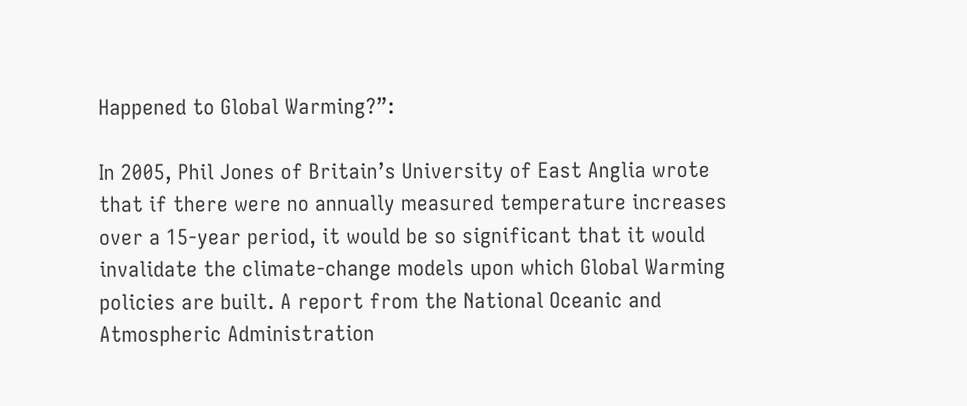Happened to Global Warming?”:

In 2005, Phil Jones of Britain’s University of East Anglia wrote that if there were no annually measured temperature increases over a 15-year period, it would be so significant that it would invalidate the climate-change models upon which Global Warming policies are built. A report from the National Oceanic and Atmospheric Administration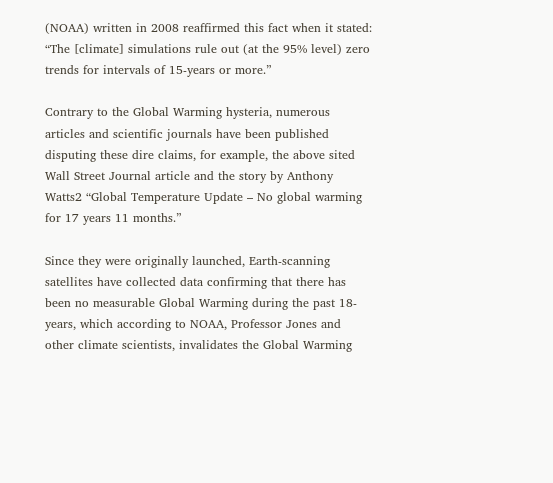(NOAA) written in 2008 reaffirmed this fact when it stated: “The [climate] simulations rule out (at the 95% level) zero trends for intervals of 15-years or more.”

Contrary to the Global Warming hysteria, numerous articles and scientific journals have been published disputing these dire claims, for example, the above sited Wall Street Journal article and the story by Anthony Watts2 “Global Temperature Update – No global warming for 17 years 11 months.”

Since they were originally launched, Earth-scanning satellites have collected data confirming that there has been no measurable Global Warming during the past 18-years, which according to NOAA, Professor Jones and other climate scientists, invalidates the Global Warming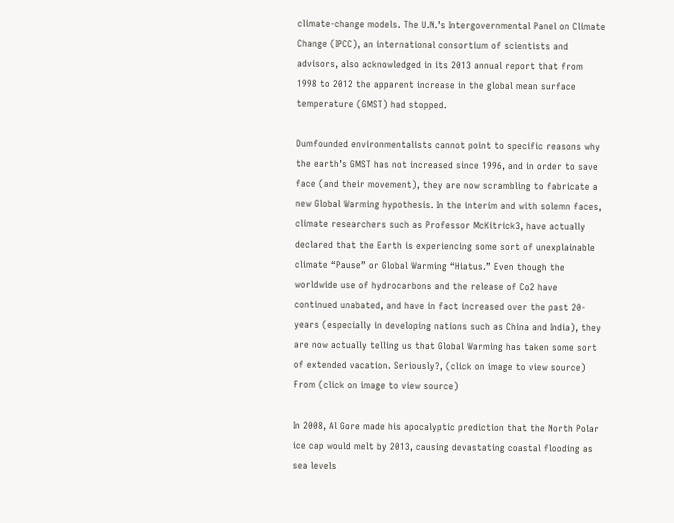climate-change models. The U.N.’s Intergovernmental Panel on Climate Change (IPCC), an international consortium of scientists and advisors, also acknowledged in its 2013 annual report that from 1998 to 2012 the apparent increase in the global mean surface temperature (GMST) had stopped.

Dumfounded environmentalists cannot point to specific reasons why the earth’s GMST has not increased since 1996, and in order to save face (and their movement), they are now scrambling to fabricate a new Global Warming hypothesis. In the interim and with solemn faces, climate researchers such as Professor McKitrick3, have actually declared that the Earth is experiencing some sort of unexplainable climate “Pause” or Global Warming “Hiatus.” Even though the worldwide use of hydrocarbons and the release of Co2 have continued unabated, and have in fact increased over the past 20-years (especially in developing nations such as China and India), they are now actually telling us that Global Warming has taken some sort of extended vacation. Seriously?, (click on image to view source)
From (click on image to view source)

In 2008, Al Gore made his apocalyptic prediction that the North Polar ice cap would melt by 2013, causing devastating coastal flooding as sea levels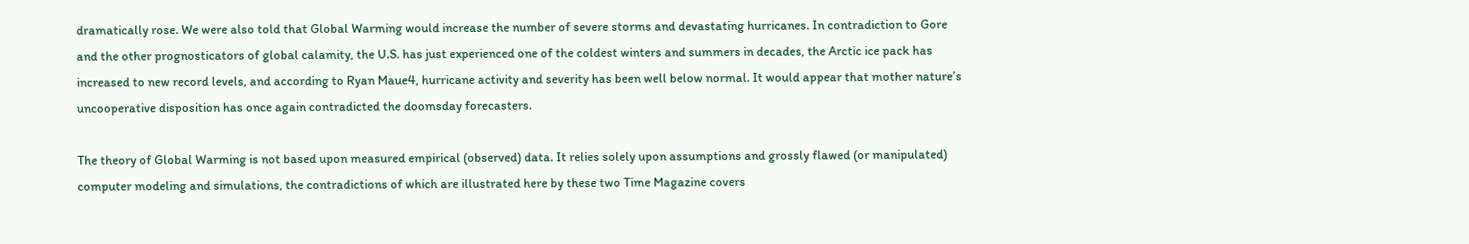dramatically rose. We were also told that Global Warming would increase the number of severe storms and devastating hurricanes. In contradiction to Gore and the other prognosticators of global calamity, the U.S. has just experienced one of the coldest winters and summers in decades, the Arctic ice pack has increased to new record levels, and according to Ryan Maue4, hurricane activity and severity has been well below normal. It would appear that mother nature’s uncooperative disposition has once again contradicted the doomsday forecasters.

The theory of Global Warming is not based upon measured empirical (observed) data. It relies solely upon assumptions and grossly flawed (or manipulated) computer modeling and simulations, the contradictions of which are illustrated here by these two Time Magazine covers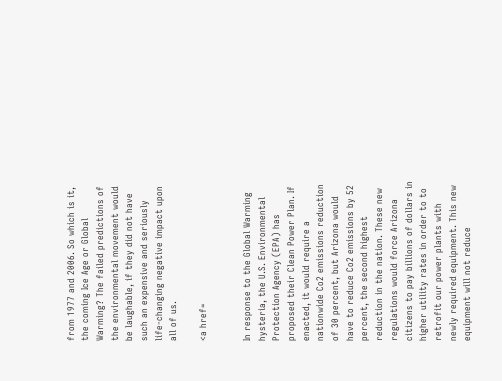from 1977 and 2006. So which is it, the coming Ice Age or Global Warming? The failed predictions of the environmental movement would be laughable, if they did not have such an expensive and seriously life-changing negative impact upon all of us.

<a href=


In response to the Global Warming hysteria, the U.S. Environmental Protection Agency (EPA) has proposed their Clean Power Plan. If enacted, it would require a nationwide Co2 emissions reduction of 30 percent, but Arizona would have to reduce Co2 emissions by 52 percent, the second highest reduction in the nation. These new regulations would force Arizona citizens to pay billions of dollars in higher utility rates in order to to retrofit our power plants with newly required equipment. This new equipment will not reduce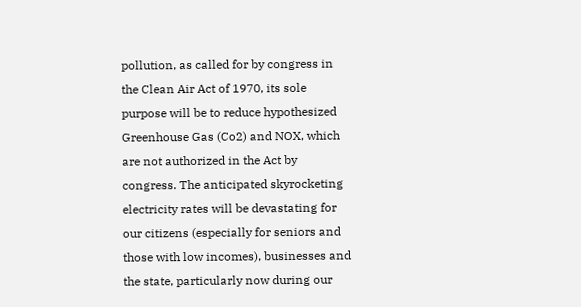pollution, as called for by congress in the Clean Air Act of 1970, its sole purpose will be to reduce hypothesized Greenhouse Gas (Co2) and NOX, which are not authorized in the Act by congress. The anticipated skyrocketing electricity rates will be devastating for our citizens (especially for seniors and those with low incomes), businesses and the state, particularly now during our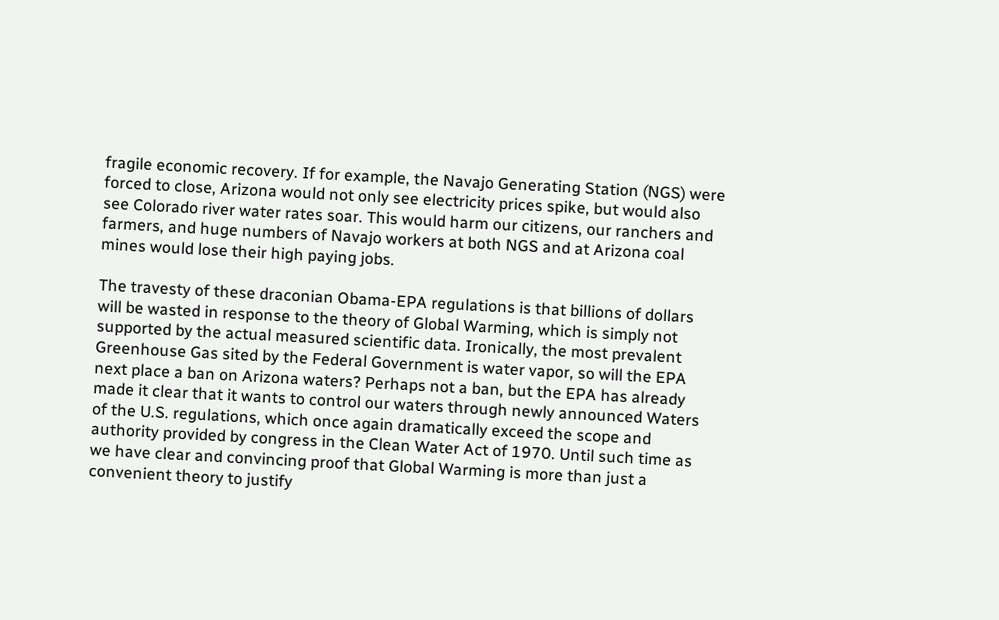fragile economic recovery. If for example, the Navajo Generating Station (NGS) were forced to close, Arizona would not only see electricity prices spike, but would also see Colorado river water rates soar. This would harm our citizens, our ranchers and farmers, and huge numbers of Navajo workers at both NGS and at Arizona coal mines would lose their high paying jobs.

The travesty of these draconian Obama-EPA regulations is that billions of dollars will be wasted in response to the theory of Global Warming, which is simply not supported by the actual measured scientific data. Ironically, the most prevalent Greenhouse Gas sited by the Federal Government is water vapor, so will the EPA next place a ban on Arizona waters? Perhaps not a ban, but the EPA has already made it clear that it wants to control our waters through newly announced Waters of the U.S. regulations, which once again dramatically exceed the scope and authority provided by congress in the Clean Water Act of 1970. Until such time as we have clear and convincing proof that Global Warming is more than just a convenient theory to justify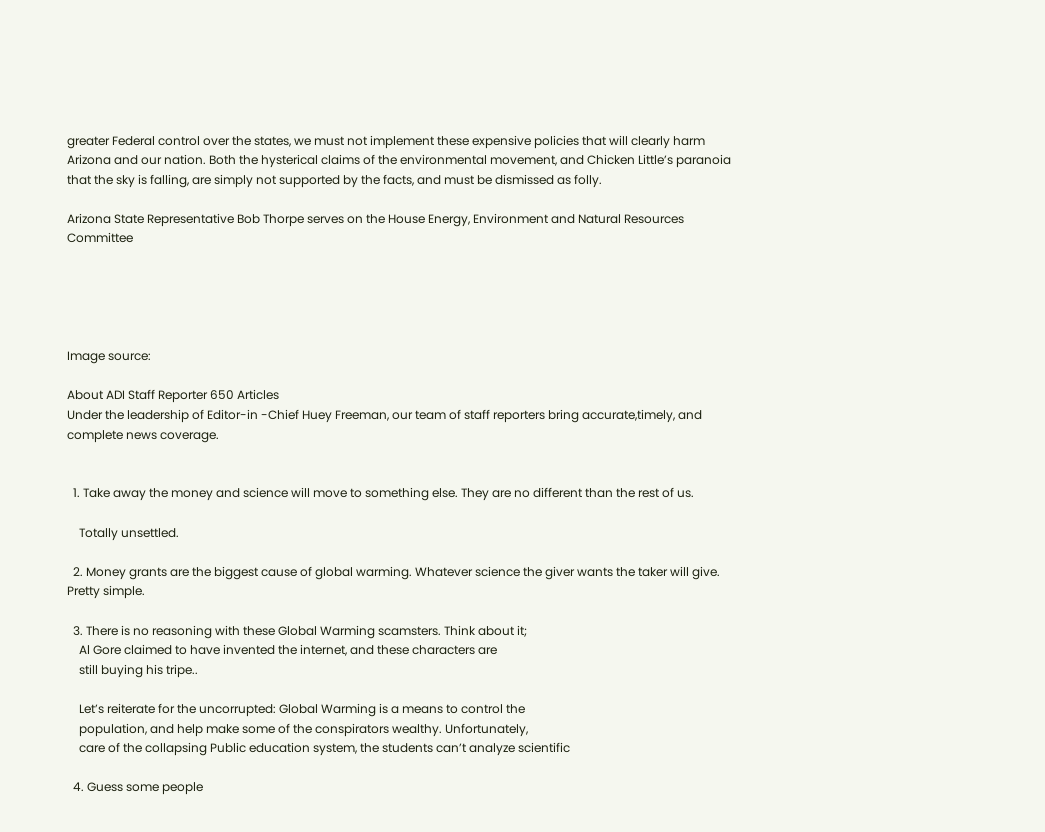greater Federal control over the states, we must not implement these expensive policies that will clearly harm Arizona and our nation. Both the hysterical claims of the environmental movement, and Chicken Little’s paranoia that the sky is falling, are simply not supported by the facts, and must be dismissed as folly.

Arizona State Representative Bob Thorpe serves on the House Energy, Environment and Natural Resources Committee





Image source:

About ADI Staff Reporter 650 Articles
Under the leadership of Editor-in -Chief Huey Freeman, our team of staff reporters bring accurate,timely, and complete news coverage.


  1. Take away the money and science will move to something else. They are no different than the rest of us.

    Totally unsettled.

  2. Money grants are the biggest cause of global warming. Whatever science the giver wants the taker will give. Pretty simple.

  3. There is no reasoning with these Global Warming scamsters. Think about it;
    Al Gore claimed to have invented the internet, and these characters are
    still buying his tripe..

    Let’s reiterate for the uncorrupted: Global Warming is a means to control the
    population, and help make some of the conspirators wealthy. Unfortunately,
    care of the collapsing Public education system, the students can’t analyze scientific

  4. Guess some people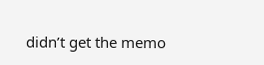didn’t get the memo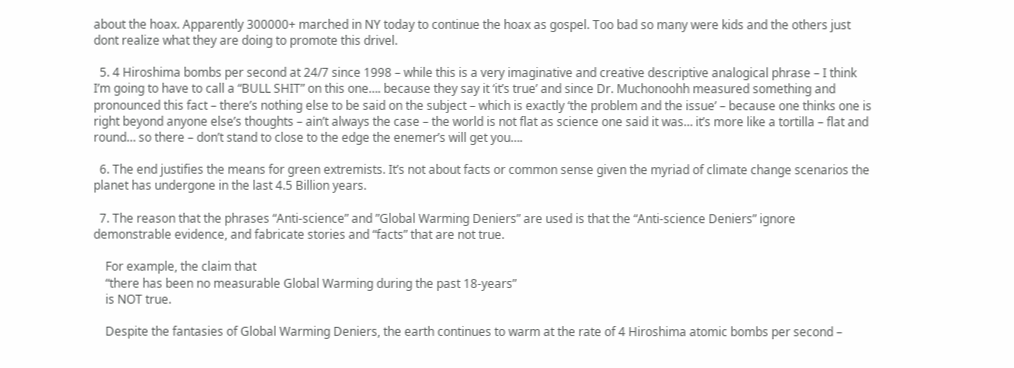about the hoax. Apparently 300000+ marched in NY today to continue the hoax as gospel. Too bad so many were kids and the others just dont realize what they are doing to promote this drivel.

  5. 4 Hiroshima bombs per second at 24/7 since 1998 – while this is a very imaginative and creative descriptive analogical phrase – I think I’m going to have to call a “BULL SHIT” on this one…. because they say it ‘it’s true’ and since Dr. Muchonoohh measured something and pronounced this fact – there’s nothing else to be said on the subject – which is exactly ‘the problem and the issue’ – because one thinks one is right beyond anyone else’s thoughts – ain’t always the case – the world is not flat as science one said it was… it’s more like a tortilla – flat and round… so there – don’t stand to close to the edge the enemer’s will get you….

  6. The end justifies the means for green extremists. It’s not about facts or common sense given the myriad of climate change scenarios the planet has undergone in the last 4.5 Billion years.

  7. The reason that the phrases “Anti-science” and ”Global Warming Deniers” are used is that the “Anti-science Deniers” ignore demonstrable evidence, and fabricate stories and “facts” that are not true.

    For example, the claim that
    “there has been no measurable Global Warming during the past 18-years”
    is NOT true.

    Despite the fantasies of Global Warming Deniers, the earth continues to warm at the rate of 4 Hiroshima atomic bombs per second –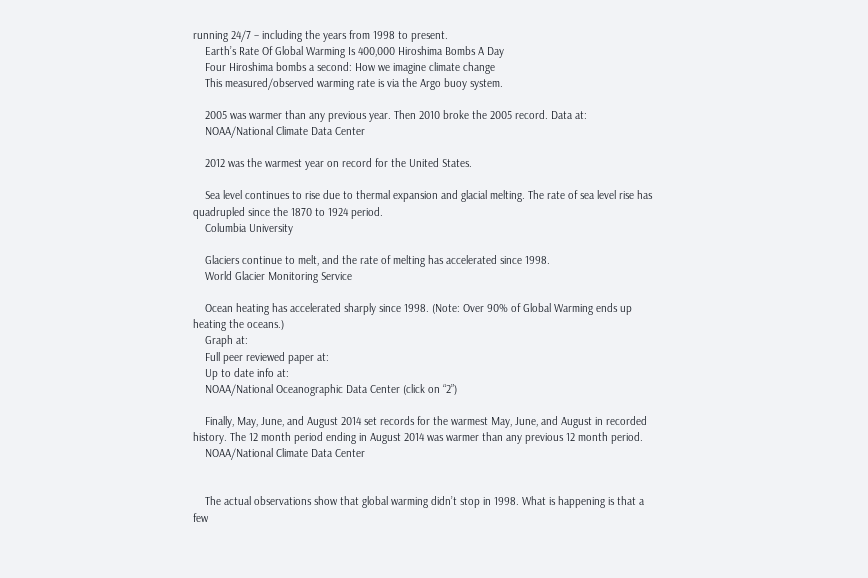running 24/7 – including the years from 1998 to present.
    Earth’s Rate Of Global Warming Is 400,000 Hiroshima Bombs A Day
    Four Hiroshima bombs a second: How we imagine climate change
    This measured/observed warming rate is via the Argo buoy system.

    2005 was warmer than any previous year. Then 2010 broke the 2005 record. Data at:
    NOAA/National Climate Data Center

    2012 was the warmest year on record for the United States.

    Sea level continues to rise due to thermal expansion and glacial melting. The rate of sea level rise has quadrupled since the 1870 to 1924 period.
    Columbia University

    Glaciers continue to melt, and the rate of melting has accelerated since 1998.
    World Glacier Monitoring Service

    Ocean heating has accelerated sharply since 1998. (Note: Over 90% of Global Warming ends up heating the oceans.)
    Graph at:
    Full peer reviewed paper at:
    Up to date info at:
    NOAA/National Oceanographic Data Center (click on “2”)

    Finally, May, June, and August 2014 set records for the warmest May, June, and August in recorded history. The 12 month period ending in August 2014 was warmer than any previous 12 month period.
    NOAA/National Climate Data Center


    The actual observations show that global warming didn’t stop in 1998. What is happening is that a few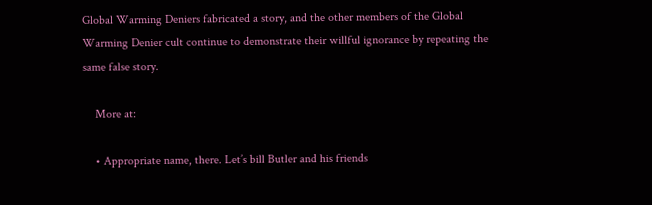Global Warming Deniers fabricated a story, and the other members of the Global Warming Denier cult continue to demonstrate their willful ignorance by repeating the same false story.

    More at:

    • Appropriate name, there. Let’s bill Butler and his friends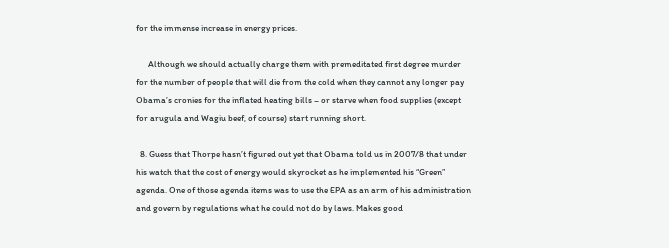for the immense increase in energy prices.

      Although we should actually charge them with premeditated first degree murder for the number of people that will die from the cold when they cannot any longer pay Obama’s cronies for the inflated heating bills – or starve when food supplies (except for arugula and Wagiu beef, of course) start running short.

  8. Guess that Thorpe hasn’t figured out yet that Obama told us in 2007/8 that under his watch that the cost of energy would skyrocket as he implemented his “Green” agenda. One of those agenda items was to use the EPA as an arm of his administration and govern by regulations what he could not do by laws. Makes good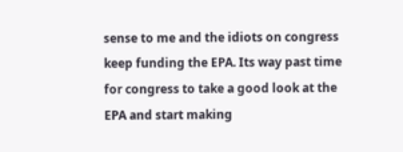sense to me and the idiots on congress keep funding the EPA. Its way past time for congress to take a good look at the EPA and start making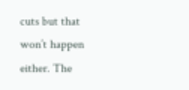cuts but that won’t happen either. The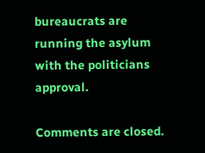bureaucrats are running the asylum with the politicians approval.

Comments are closed.